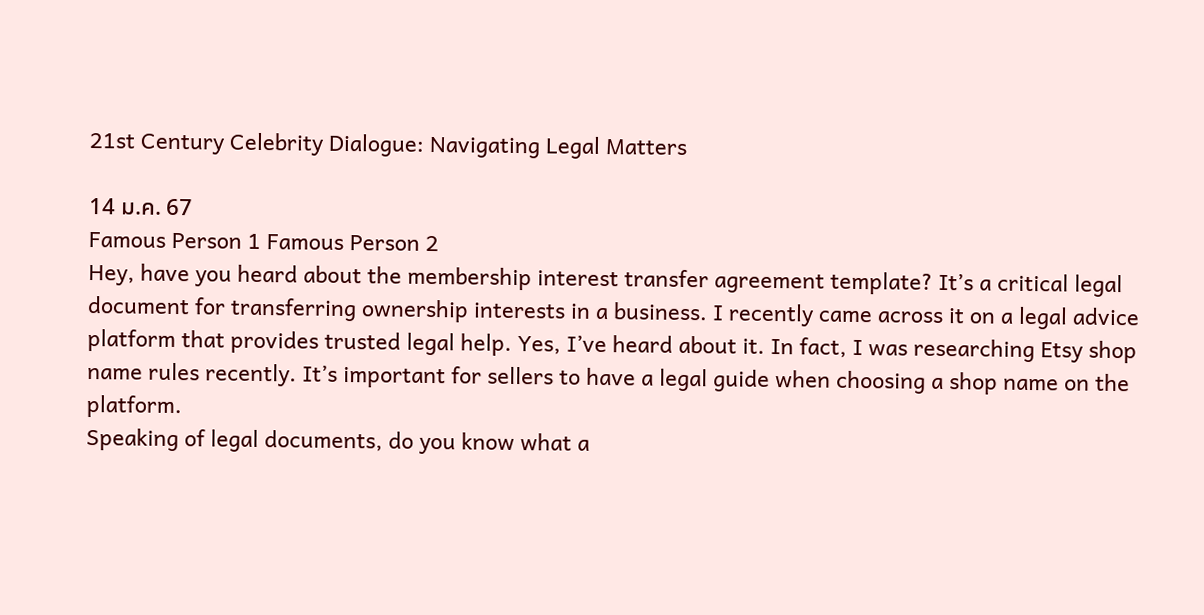21st Century Celebrity Dialogue: Navigating Legal Matters

14 ม.ค. 67
Famous Person 1 Famous Person 2
Hey, have you heard about the membership interest transfer agreement template? It’s a critical legal document for transferring ownership interests in a business. I recently came across it on a legal advice platform that provides trusted legal help. Yes, I’ve heard about it. In fact, I was researching Etsy shop name rules recently. It’s important for sellers to have a legal guide when choosing a shop name on the platform.
Speaking of legal documents, do you know what a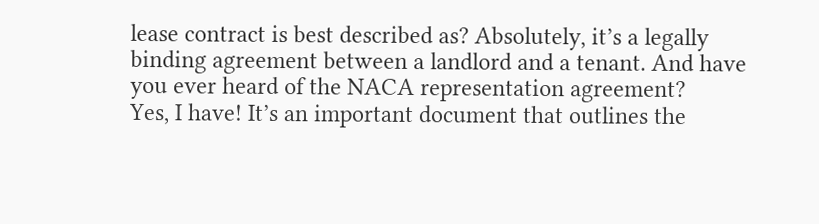lease contract is best described as? Absolutely, it’s a legally binding agreement between a landlord and a tenant. And have you ever heard of the NACA representation agreement?
Yes, I have! It’s an important document that outlines the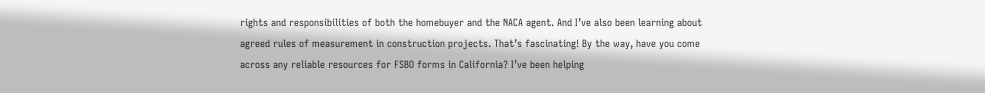rights and responsibilities of both the homebuyer and the NACA agent. And I’ve also been learning about agreed rules of measurement in construction projects. That’s fascinating! By the way, have you come across any reliable resources for FSBO forms in California? I’ve been helping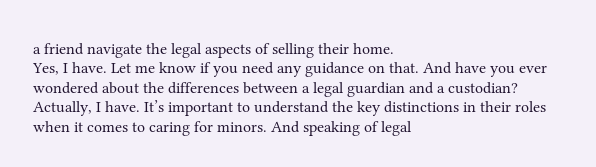a friend navigate the legal aspects of selling their home.
Yes, I have. Let me know if you need any guidance on that. And have you ever wondered about the differences between a legal guardian and a custodian? Actually, I have. It’s important to understand the key distinctions in their roles when it comes to caring for minors. And speaking of legal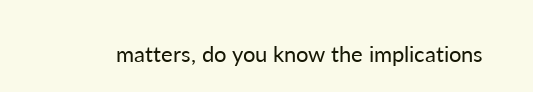matters, do you know the implications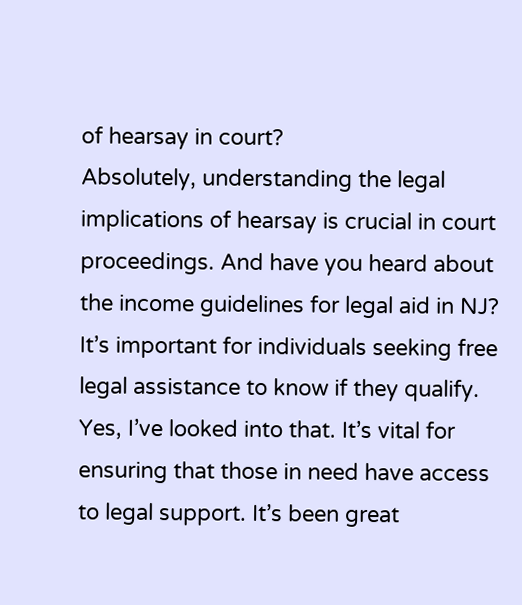of hearsay in court?
Absolutely, understanding the legal implications of hearsay is crucial in court proceedings. And have you heard about the income guidelines for legal aid in NJ? It’s important for individuals seeking free legal assistance to know if they qualify. Yes, I’ve looked into that. It’s vital for ensuring that those in need have access to legal support. It’s been great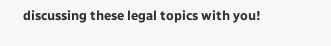discussing these legal topics with you!